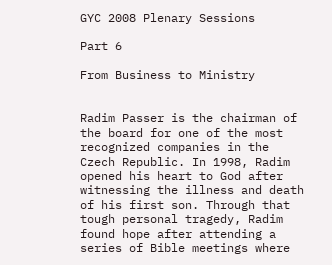GYC 2008 Plenary Sessions

Part 6

From Business to Ministry


Radim Passer is the chairman of the board for one of the most recognized companies in the Czech Republic. In 1998, Radim opened his heart to God after witnessing the illness and death of his first son. Through that tough personal tragedy, Radim found hope after attending a series of Bible meetings where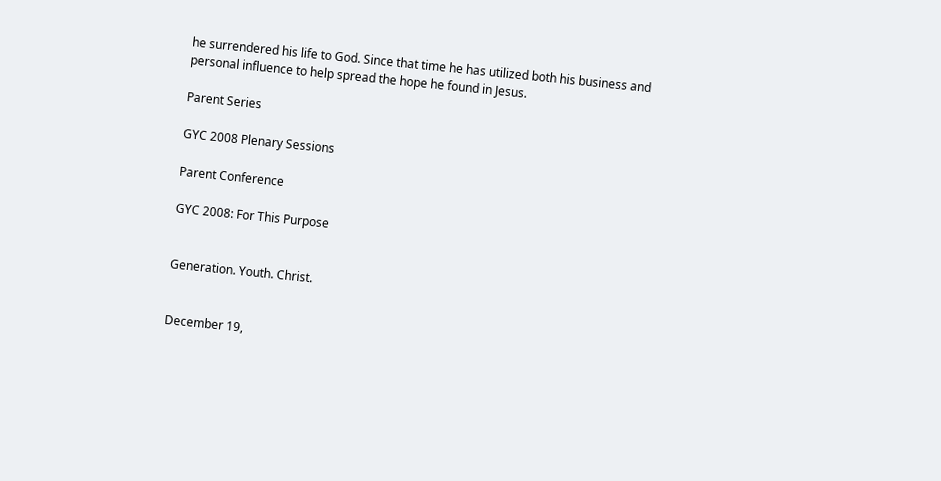he surrendered his life to God. Since that time he has utilized both his business and personal influence to help spread the hope he found in Jesus.

Parent Series

GYC 2008 Plenary Sessions

Parent Conference

GYC 2008: For This Purpose


Generation. Youth. Christ.


December 19,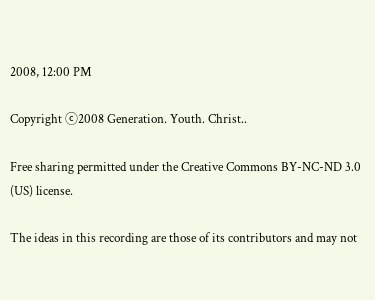2008, 12:00 PM

Copyright ⓒ2008 Generation. Youth. Christ..

Free sharing permitted under the Creative Commons BY-NC-ND 3.0 (US) license.

The ideas in this recording are those of its contributors and may not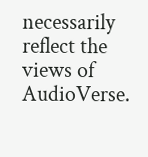necessarily reflect the views of AudioVerse.